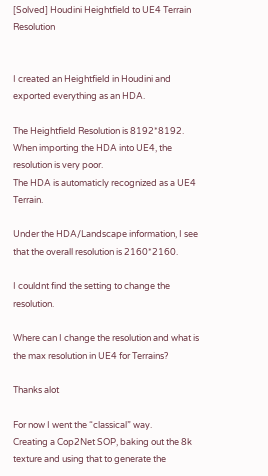[Solved] Houdini Heightfield to UE4 Terrain Resolution


I created an Heightfield in Houdini and exported everything as an HDA.

The Heightfield Resolution is 8192*8192.
When importing the HDA into UE4, the resolution is very poor.
The HDA is automaticly recognized as a UE4 Terrain.

Under the HDA/Landscape information, I see that the overall resolution is 2160*2160.

I couldnt find the setting to change the resolution.

Where can I change the resolution and what is the max resolution in UE4 for Terrains?

Thanks alot

For now I went the “classical” way.
Creating a Cop2Net SOP, baking out the 8k texture and using that to generate the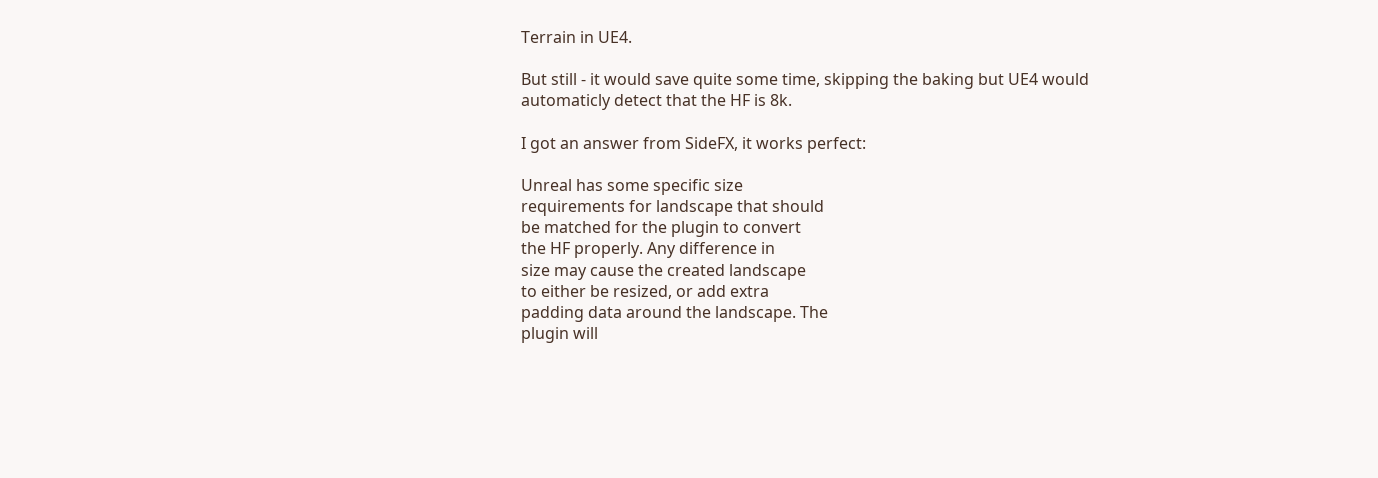Terrain in UE4.

But still - it would save quite some time, skipping the baking but UE4 would automaticly detect that the HF is 8k.

I got an answer from SideFX, it works perfect:

Unreal has some specific size
requirements for landscape that should
be matched for the plugin to convert
the HF properly. Any difference in
size may cause the created landscape
to either be resized, or add extra
padding data around the landscape. The
plugin will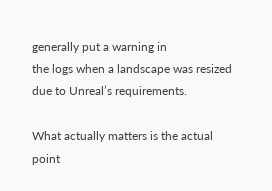generally put a warning in
the logs when a landscape was resized
due to Unreal’s requirements.

What actually matters is the actual
point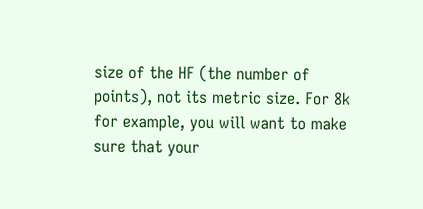size of the HF (the number of
points), not its metric size. For 8k
for example, you will want to make
sure that your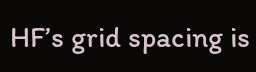HF’s grid spacing is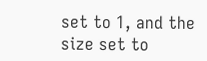set to 1, and the size set to